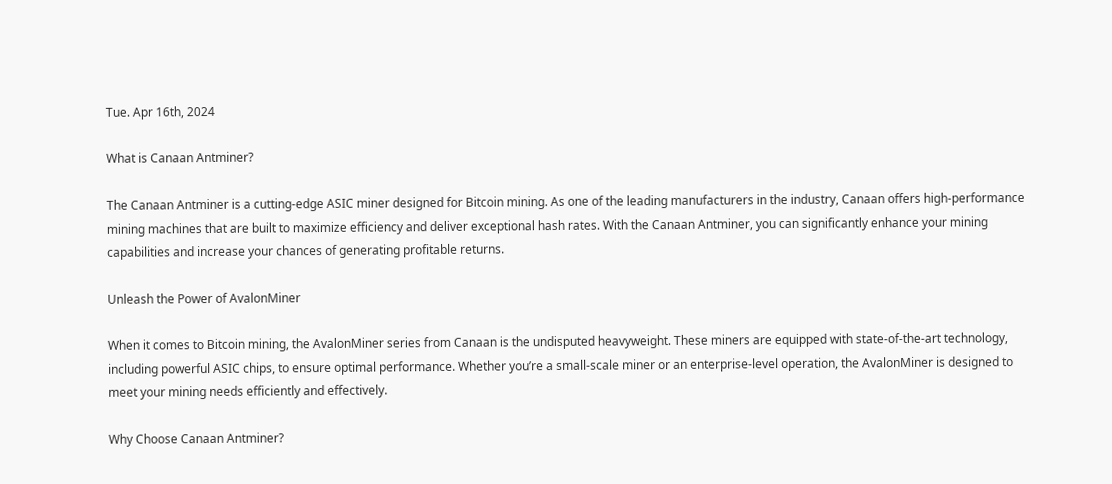Tue. Apr 16th, 2024

What is Canaan Antminer?

The Canaan Antminer is a cutting-edge ASIC miner designed for Bitcoin mining. As one of the leading manufacturers in the industry, Canaan offers high-performance mining machines that are built to maximize efficiency and deliver exceptional hash rates. With the Canaan Antminer, you can significantly enhance your mining capabilities and increase your chances of generating profitable returns.

Unleash the Power of AvalonMiner

When it comes to Bitcoin mining, the AvalonMiner series from Canaan is the undisputed heavyweight. These miners are equipped with state-of-the-art technology, including powerful ASIC chips, to ensure optimal performance. Whether you’re a small-scale miner or an enterprise-level operation, the AvalonMiner is designed to meet your mining needs efficiently and effectively.

Why Choose Canaan Antminer?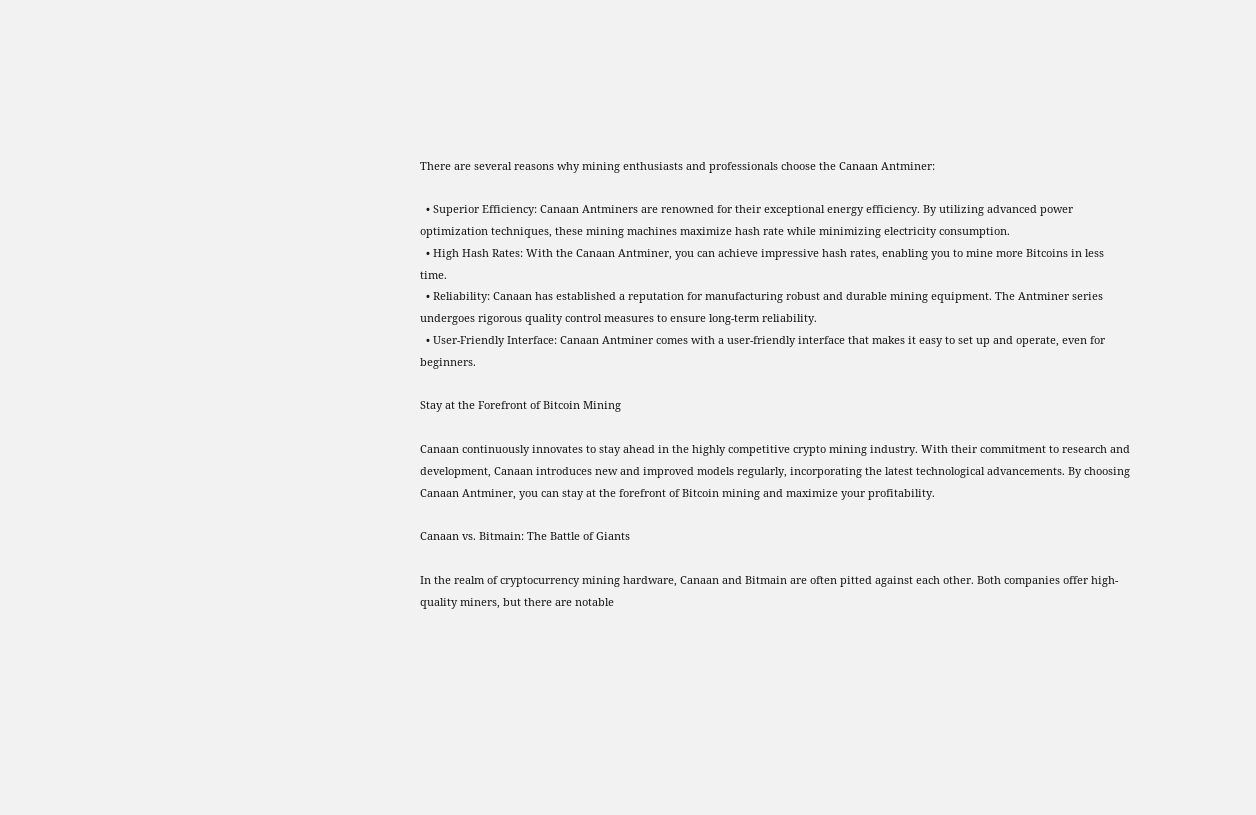There are several reasons why mining enthusiasts and professionals choose the Canaan Antminer:

  • Superior Efficiency: Canaan Antminers are renowned for their exceptional energy efficiency. By utilizing advanced power optimization techniques, these mining machines maximize hash rate while minimizing electricity consumption.
  • High Hash Rates: With the Canaan Antminer, you can achieve impressive hash rates, enabling you to mine more Bitcoins in less time.
  • Reliability: Canaan has established a reputation for manufacturing robust and durable mining equipment. The Antminer series undergoes rigorous quality control measures to ensure long-term reliability.
  • User-Friendly Interface: Canaan Antminer comes with a user-friendly interface that makes it easy to set up and operate, even for beginners.

Stay at the Forefront of Bitcoin Mining

Canaan continuously innovates to stay ahead in the highly competitive crypto mining industry. With their commitment to research and development, Canaan introduces new and improved models regularly, incorporating the latest technological advancements. By choosing Canaan Antminer, you can stay at the forefront of Bitcoin mining and maximize your profitability.

Canaan vs. Bitmain: The Battle of Giants

In the realm of cryptocurrency mining hardware, Canaan and Bitmain are often pitted against each other. Both companies offer high-quality miners, but there are notable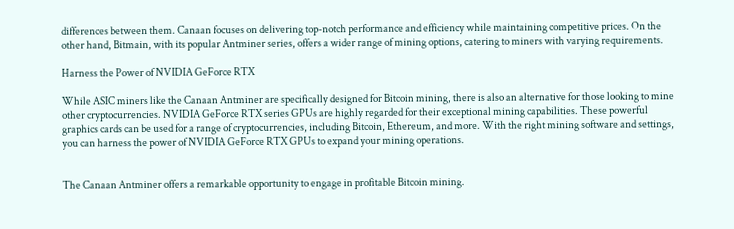differences between them. Canaan focuses on delivering top-notch performance and efficiency while maintaining competitive prices. On the other hand, Bitmain, with its popular Antminer series, offers a wider range of mining options, catering to miners with varying requirements.

Harness the Power of NVIDIA GeForce RTX

While ASIC miners like the Canaan Antminer are specifically designed for Bitcoin mining, there is also an alternative for those looking to mine other cryptocurrencies. NVIDIA GeForce RTX series GPUs are highly regarded for their exceptional mining capabilities. These powerful graphics cards can be used for a range of cryptocurrencies, including Bitcoin, Ethereum, and more. With the right mining software and settings, you can harness the power of NVIDIA GeForce RTX GPUs to expand your mining operations.


The Canaan Antminer offers a remarkable opportunity to engage in profitable Bitcoin mining.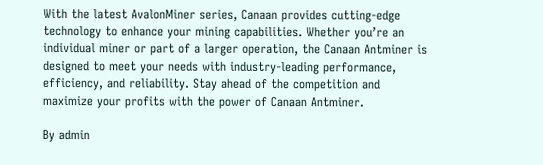With the latest AvalonMiner series, Canaan provides cutting-edge technology to enhance your mining capabilities. Whether you’re an individual miner or part of a larger operation, the Canaan Antminer is designed to meet your needs with industry-leading performance, efficiency, and reliability. Stay ahead of the competition and maximize your profits with the power of Canaan Antminer.

By admin